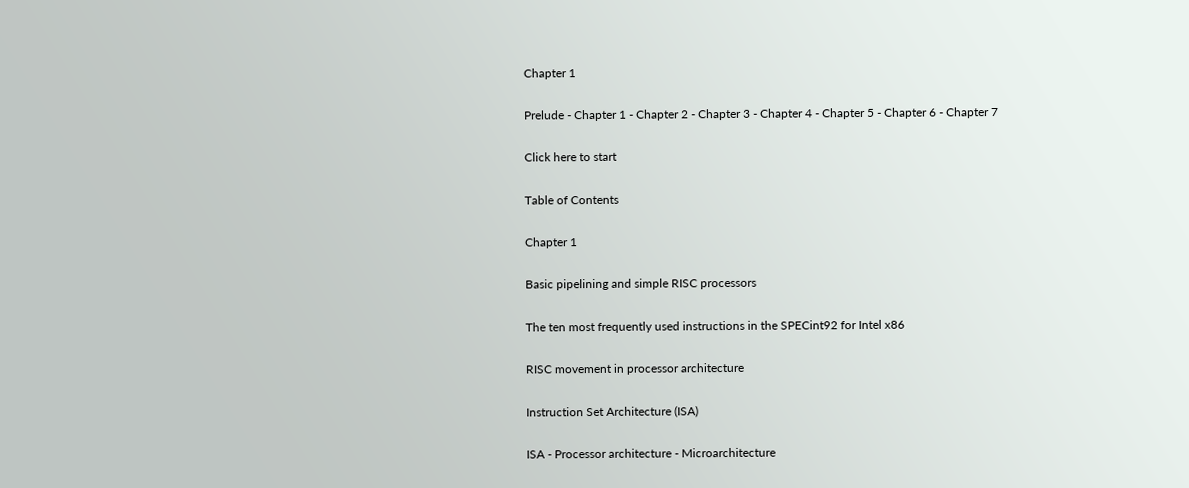Chapter 1

Prelude - Chapter 1 - Chapter 2 - Chapter 3 - Chapter 4 - Chapter 5 - Chapter 6 - Chapter 7

Click here to start

Table of Contents

Chapter 1

Basic pipelining and simple RISC processors

The ten most frequently used instructions in the SPECint92 for Intel x86

RISC movement in processor architecture

Instruction Set Architecture (ISA)

ISA - Processor architecture - Microarchitecture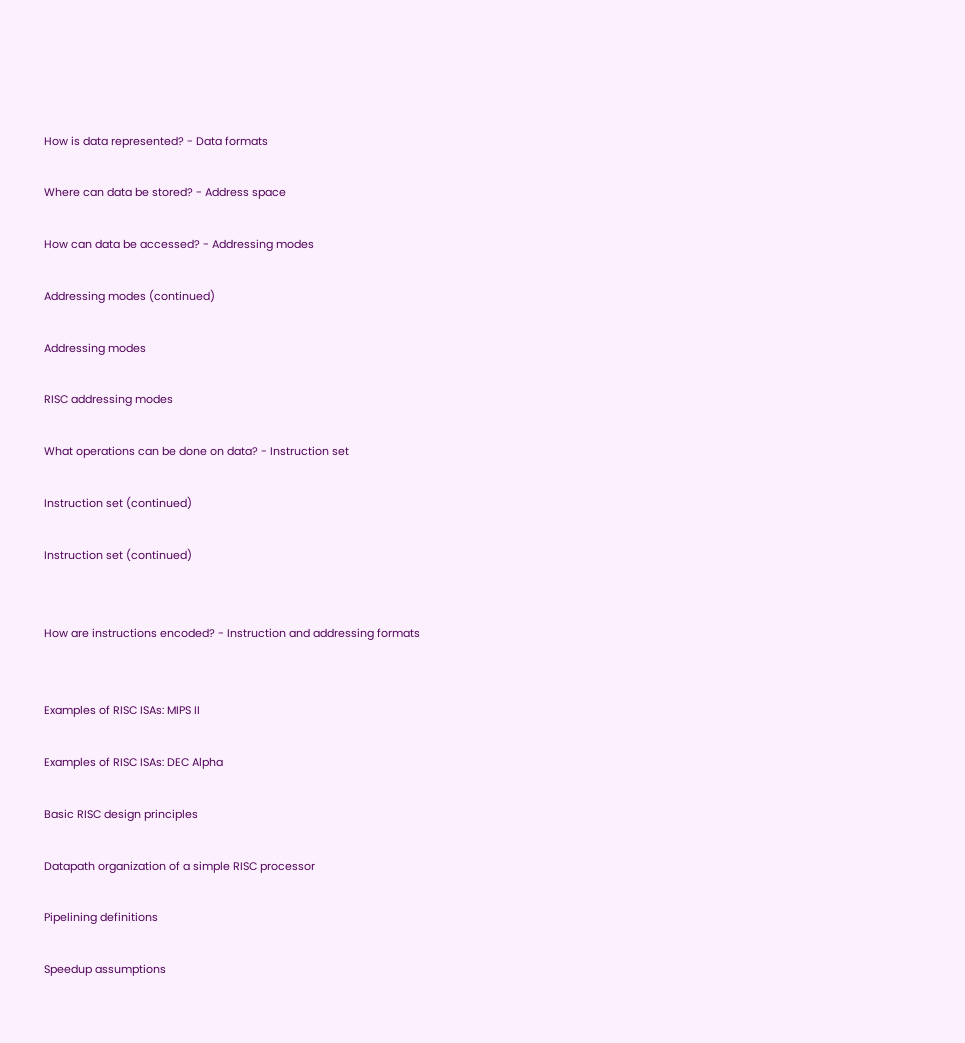How is data represented? - Data formats

Where can data be stored? - Address space

How can data be accessed? - Addressing modes

Addressing modes (continued)

Addressing modes

RISC addressing modes

What operations can be done on data? - Instruction set

Instruction set (continued)

Instruction set (continued)


How are instructions encoded? - Instruction and addressing formats


Examples of RISC ISAs: MIPS II

Examples of RISC ISAs: DEC Alpha

Basic RISC design principles

Datapath organization of a simple RISC processor

Pipelining definitions

Speedup assumptions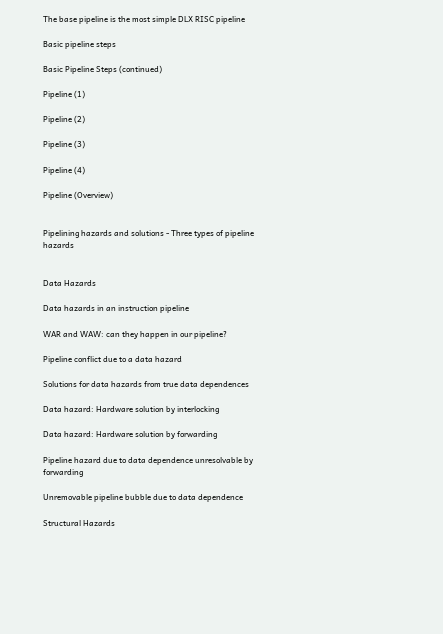The base pipeline is the most simple DLX RISC pipeline

Basic pipeline steps

Basic Pipeline Steps (continued)

Pipeline (1)

Pipeline (2)

Pipeline (3)

Pipeline (4)

Pipeline (Overview)


Pipelining hazards and solutions - Three types of pipeline hazards


Data Hazards

Data hazards in an instruction pipeline

WAR and WAW: can they happen in our pipeline?

Pipeline conflict due to a data hazard

Solutions for data hazards from true data dependences

Data hazard: Hardware solution by interlocking

Data hazard: Hardware solution by forwarding

Pipeline hazard due to data dependence unresolvable by forwarding

Unremovable pipeline bubble due to data dependence

Structural Hazards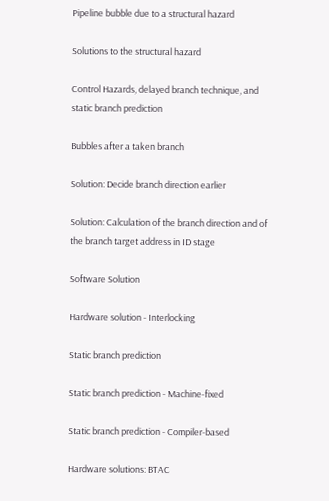Pipeline bubble due to a structural hazard

Solutions to the structural hazard

Control Hazards, delayed branch technique, and static branch prediction

Bubbles after a taken branch

Solution: Decide branch direction earlier

Solution: Calculation of the branch direction and of the branch target address in ID stage

Software Solution

Hardware solution - Interlocking

Static branch prediction

Static branch prediction - Machine-fixed

Static branch prediction - Compiler-based

Hardware solutions: BTAC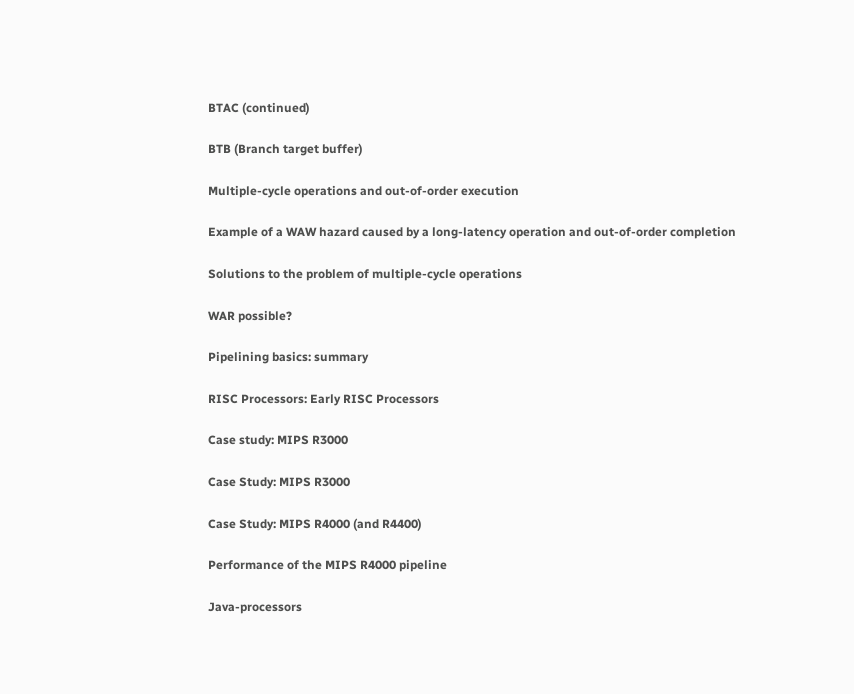BTAC (continued)

BTB (Branch target buffer)

Multiple-cycle operations and out-of-order execution

Example of a WAW hazard caused by a long-latency operation and out-of-order completion

Solutions to the problem of multiple-cycle operations

WAR possible?

Pipelining basics: summary

RISC Processors: Early RISC Processors

Case study: MIPS R3000

Case Study: MIPS R3000

Case Study: MIPS R4000 (and R4400)

Performance of the MIPS R4000 pipeline

Java-processors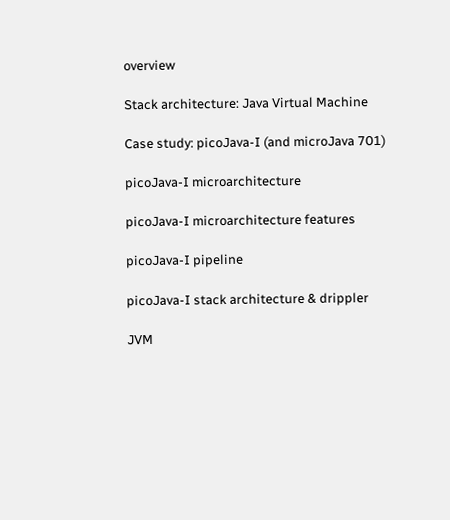overview

Stack architecture: Java Virtual Machine

Case study: picoJava-I (and microJava 701)

picoJava-I microarchitecture

picoJava-I microarchitecture features

picoJava-I pipeline

picoJava-I stack architecture & drippler

JVM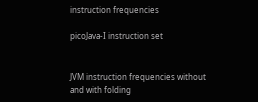instruction frequencies

picoJava-I instruction set


JVM instruction frequencies without and with folding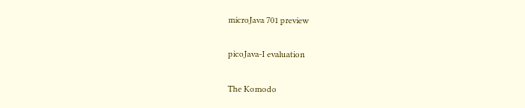microJava 701 preview

picoJava-I evaluation

The Komodo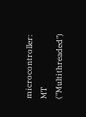microcontroller: MT ("Multithreaded")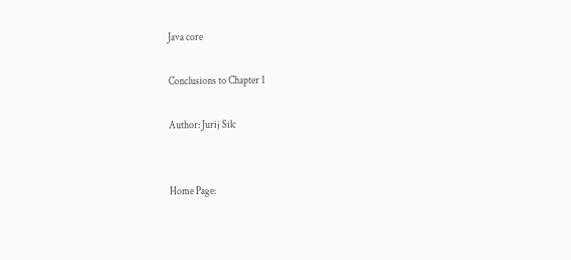Java core

Conclusions to Chapter 1

Author: Jurij Silc


Home Page: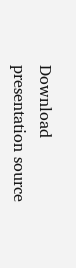Download presentation source